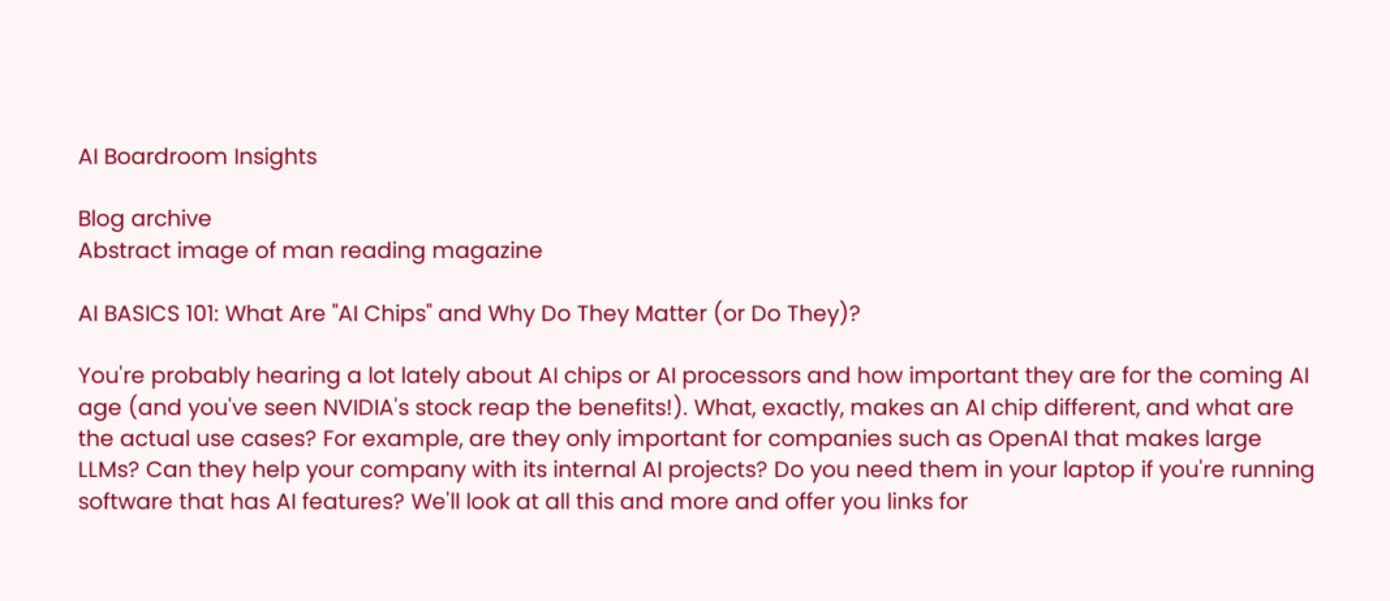AI Boardroom Insights

Blog archive
Abstract image of man reading magazine

AI BASICS 101: What Are "AI Chips" and Why Do They Matter (or Do They)?

You're probably hearing a lot lately about AI chips or AI processors and how important they are for the coming AI age (and you've seen NVIDIA's stock reap the benefits!). What, exactly, makes an AI chip different, and what are the actual use cases? For example, are they only important for companies such as OpenAI that makes large LLMs? Can they help your company with its internal AI projects? Do you need them in your laptop if you're running software that has AI features? We'll look at all this and more and offer you links for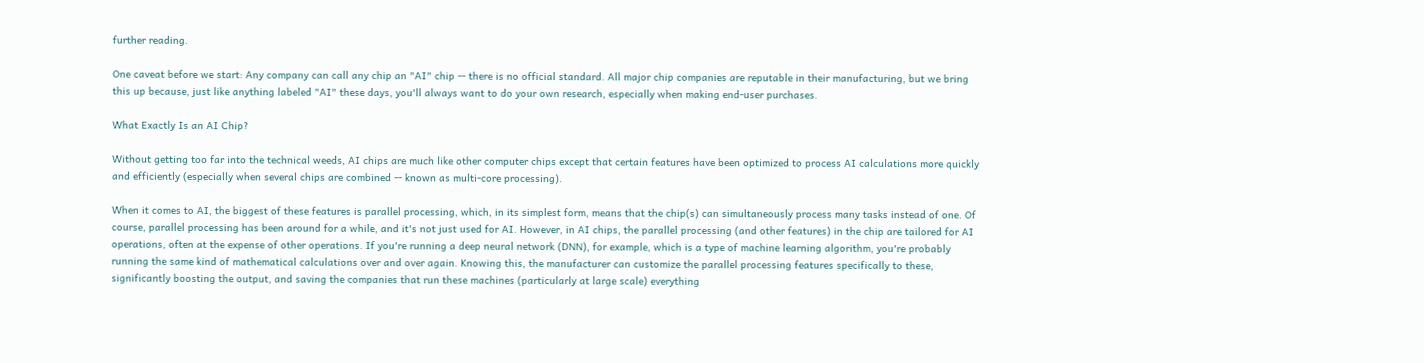further reading.

One caveat before we start: Any company can call any chip an "AI" chip -- there is no official standard. All major chip companies are reputable in their manufacturing, but we bring this up because, just like anything labeled "AI" these days, you'll always want to do your own research, especially when making end-user purchases.

What Exactly Is an AI Chip?

Without getting too far into the technical weeds, AI chips are much like other computer chips except that certain features have been optimized to process AI calculations more quickly and efficiently (especially when several chips are combined -- known as multi-core processing).

When it comes to AI, the biggest of these features is parallel processing, which, in its simplest form, means that the chip(s) can simultaneously process many tasks instead of one. Of course, parallel processing has been around for a while, and it's not just used for AI. However, in AI chips, the parallel processing (and other features) in the chip are tailored for AI operations, often at the expense of other operations. If you're running a deep neural network (DNN), for example, which is a type of machine learning algorithm, you're probably running the same kind of mathematical calculations over and over again. Knowing this, the manufacturer can customize the parallel processing features specifically to these, significantly boosting the output, and saving the companies that run these machines (particularly at large scale) everything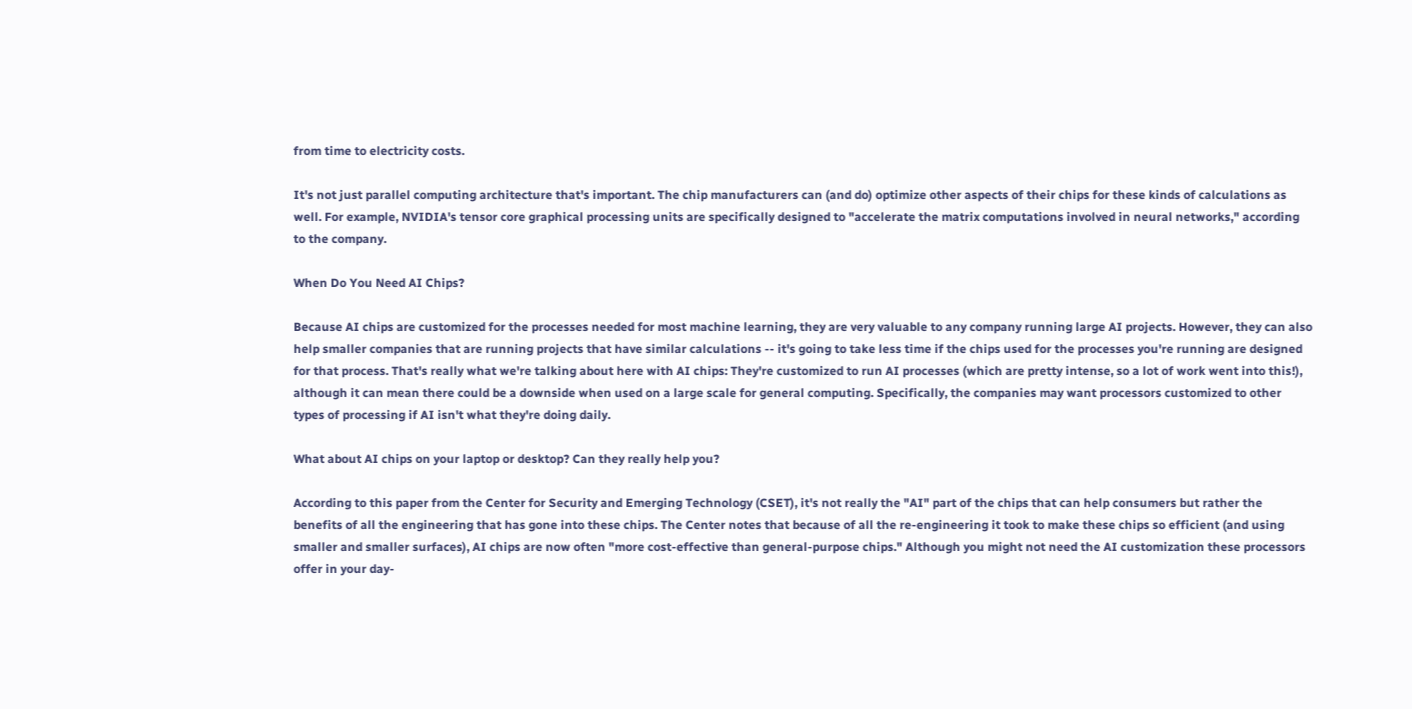from time to electricity costs.

It's not just parallel computing architecture that's important. The chip manufacturers can (and do) optimize other aspects of their chips for these kinds of calculations as well. For example, NVIDIA's tensor core graphical processing units are specifically designed to "accelerate the matrix computations involved in neural networks," according to the company.

When Do You Need AI Chips?

Because AI chips are customized for the processes needed for most machine learning, they are very valuable to any company running large AI projects. However, they can also help smaller companies that are running projects that have similar calculations -- it's going to take less time if the chips used for the processes you're running are designed for that process. That's really what we're talking about here with AI chips: They're customized to run AI processes (which are pretty intense, so a lot of work went into this!), although it can mean there could be a downside when used on a large scale for general computing. Specifically, the companies may want processors customized to other types of processing if AI isn't what they're doing daily.

What about AI chips on your laptop or desktop? Can they really help you?

According to this paper from the Center for Security and Emerging Technology (CSET), it's not really the "AI" part of the chips that can help consumers but rather the benefits of all the engineering that has gone into these chips. The Center notes that because of all the re-engineering it took to make these chips so efficient (and using smaller and smaller surfaces), AI chips are now often "more cost-effective than general-purpose chips." Although you might not need the AI customization these processors offer in your day-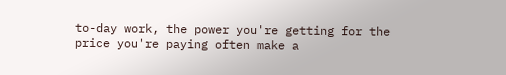to-day work, the power you're getting for the price you're paying often make a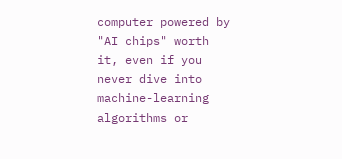computer powered by "AI chips" worth it, even if you never dive into machine-learning algorithms or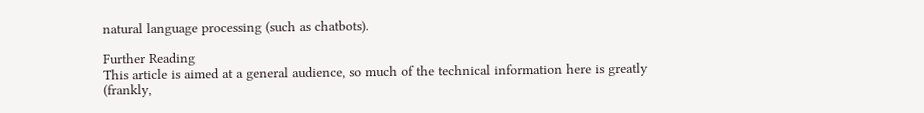natural language processing (such as chatbots).

Further Reading
This article is aimed at a general audience, so much of the technical information here is greatly (frankly,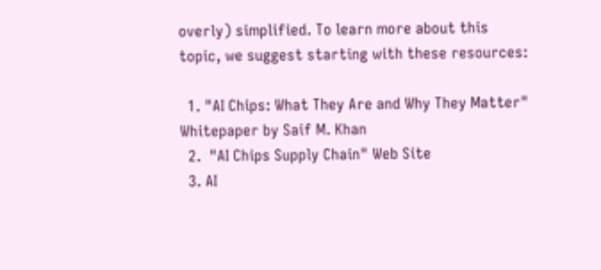overly) simplified. To learn more about this topic, we suggest starting with these resources:

  1. "AI Chips: What They Are and Why They Matter" Whitepaper by Saif M. Khan
  2.  "AI Chips Supply Chain" Web Site
  3. AI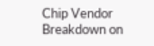Chip Vendor Breakdown on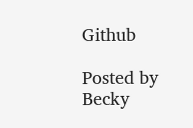Github

Posted by Becky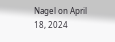Nagel on April 18, 2024